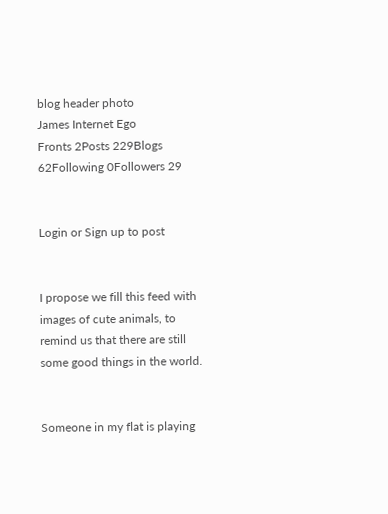blog header photo
James Internet Ego
Fronts 2Posts 229Blogs 62Following 0Followers 29


Login or Sign up to post


I propose we fill this feed with images of cute animals, to remind us that there are still some good things in the world.


Someone in my flat is playing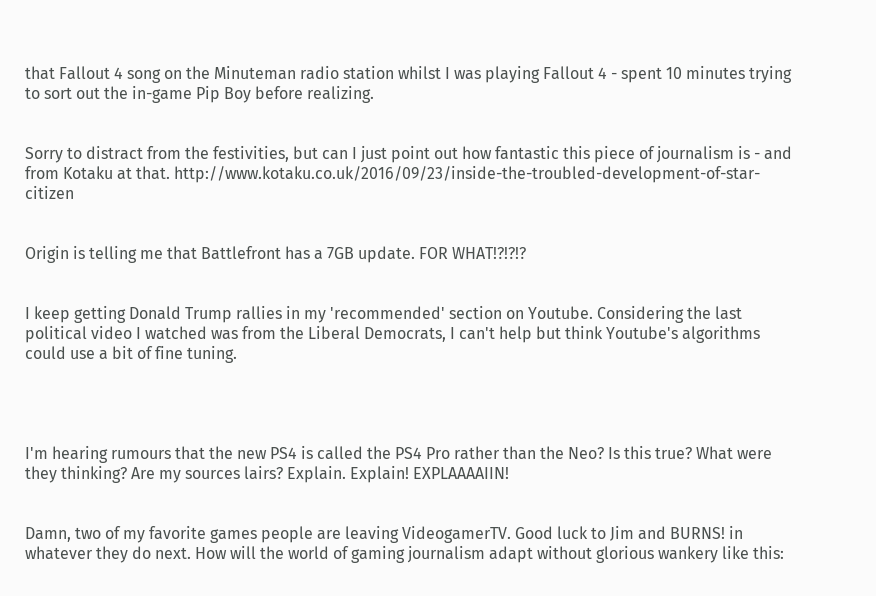that Fallout 4 song on the Minuteman radio station whilst I was playing Fallout 4 - spent 10 minutes trying to sort out the in-game Pip Boy before realizing.


Sorry to distract from the festivities, but can I just point out how fantastic this piece of journalism is - and from Kotaku at that. http://www.kotaku.co.uk/2016/09/23/inside-the-troubled-development-of-star-citizen


Origin is telling me that Battlefront has a 7GB update. FOR WHAT!?!?!?


I keep getting Donald Trump rallies in my 'recommended' section on Youtube. Considering the last political video I watched was from the Liberal Democrats, I can't help but think Youtube's algorithms could use a bit of fine tuning.




I'm hearing rumours that the new PS4 is called the PS4 Pro rather than the Neo? Is this true? What were they thinking? Are my sources lairs? Explain. Explain! EXPLAAAAIIN!


Damn, two of my favorite games people are leaving VideogamerTV. Good luck to Jim and BURNS! in whatever they do next. How will the world of gaming journalism adapt without glorious wankery like this: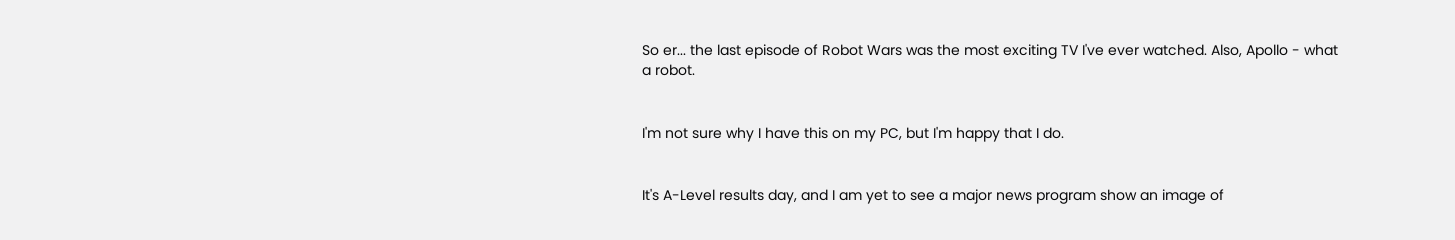So er... the last episode of Robot Wars was the most exciting TV I've ever watched. Also, Apollo - what a robot.


I'm not sure why I have this on my PC, but I'm happy that I do.


It's A-Level results day, and I am yet to see a major news program show an image of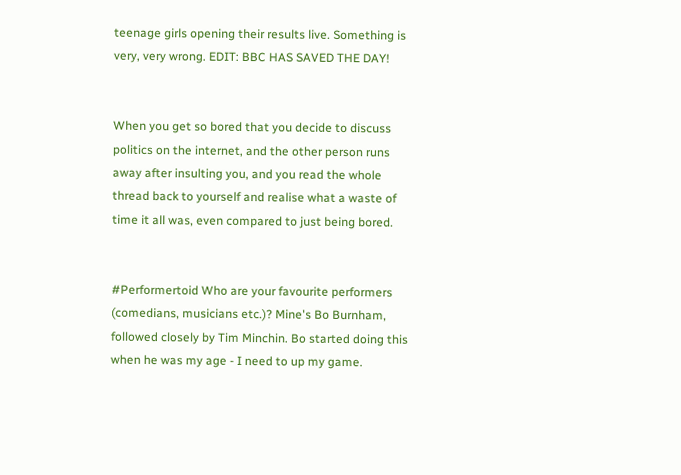teenage girls opening their results live. Something is very, very wrong. EDIT: BBC HAS SAVED THE DAY!


When you get so bored that you decide to discuss politics on the internet, and the other person runs away after insulting you, and you read the whole thread back to yourself and realise what a waste of time it all was, even compared to just being bored.


#Performertoid Who are your favourite performers (comedians, musicians etc.)? Mine's Bo Burnham, followed closely by Tim Minchin. Bo started doing this when he was my age - I need to up my game.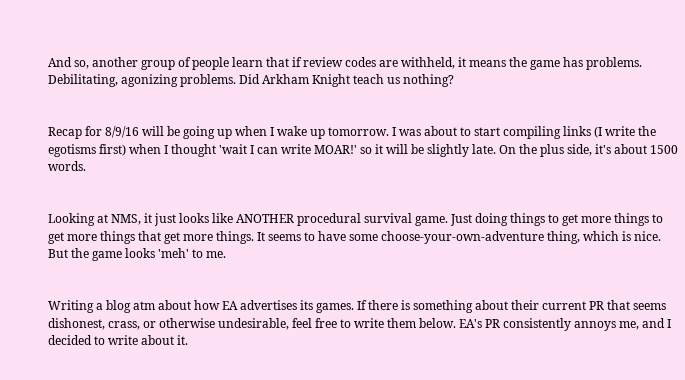And so, another group of people learn that if review codes are withheld, it means the game has problems. Debilitating, agonizing problems. Did Arkham Knight teach us nothing?


Recap for 8/9/16 will be going up when I wake up tomorrow. I was about to start compiling links (I write the egotisms first) when I thought 'wait I can write MOAR!' so it will be slightly late. On the plus side, it's about 1500 words.


Looking at NMS, it just looks like ANOTHER procedural survival game. Just doing things to get more things to get more things that get more things. It seems to have some choose-your-own-adventure thing, which is nice. But the game looks 'meh' to me.


Writing a blog atm about how EA advertises its games. If there is something about their current PR that seems dishonest, crass, or otherwise undesirable, feel free to write them below. EA's PR consistently annoys me, and I decided to write about it.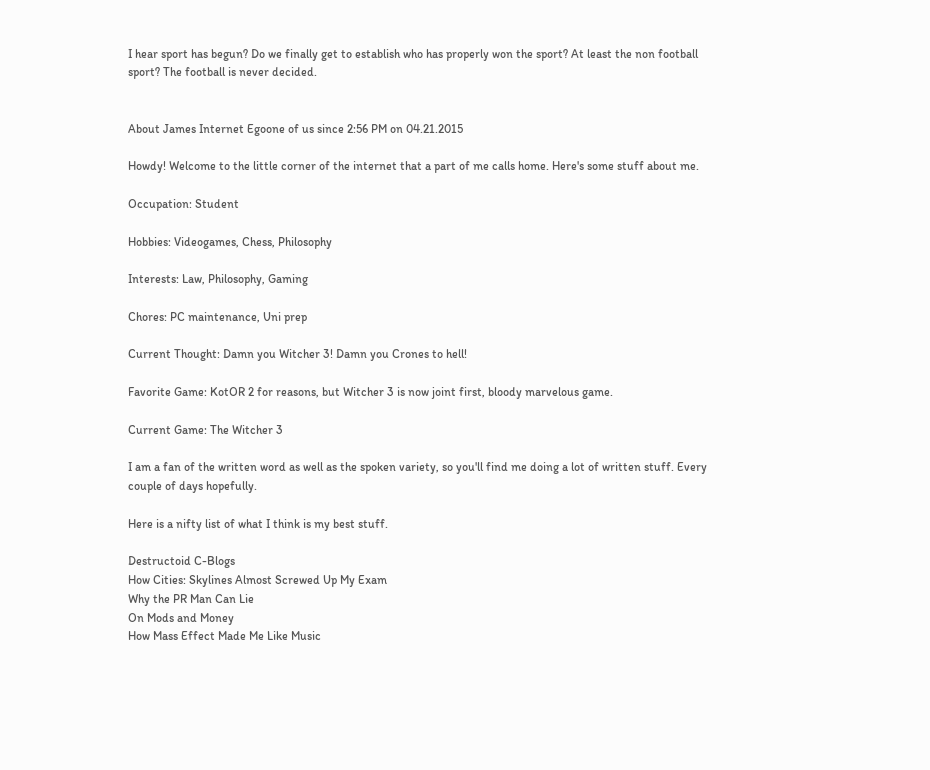I hear sport has begun? Do we finally get to establish who has properly won the sport? At least the non football sport? The football is never decided.


About James Internet Egoone of us since 2:56 PM on 04.21.2015

Howdy! Welcome to the little corner of the internet that a part of me calls home. Here's some stuff about me.

Occupation: Student

Hobbies: Videogames, Chess, Philosophy

Interests: Law, Philosophy, Gaming

Chores: PC maintenance, Uni prep

Current Thought: Damn you Witcher 3! Damn you Crones to hell!

Favorite Game: KotOR 2 for reasons, but Witcher 3 is now joint first, bloody marvelous game.

Current Game: The Witcher 3

I am a fan of the written word as well as the spoken variety, so you'll find me doing a lot of written stuff. Every couple of days hopefully.

Here is a nifty list of what I think is my best stuff.

Destructoid C-Blogs
How Cities: Skylines Almost Screwed Up My Exam
Why the PR Man Can Lie
On Mods and Money
How Mass Effect Made Me Like Music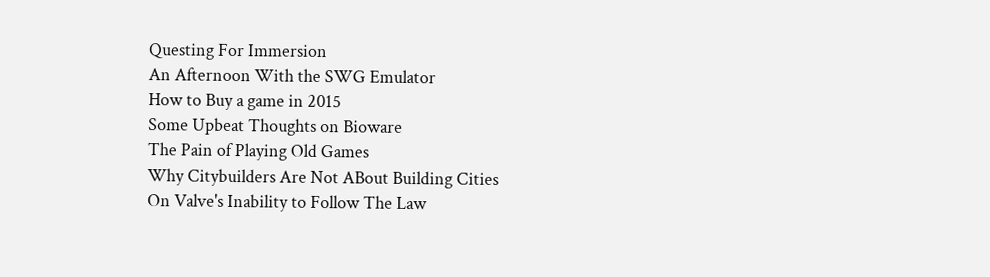Questing For Immersion
An Afternoon With the SWG Emulator
How to Buy a game in 2015
Some Upbeat Thoughts on Bioware
The Pain of Playing Old Games
Why Citybuilders Are Not ABout Building Cities
On Valve's Inability to Follow The Law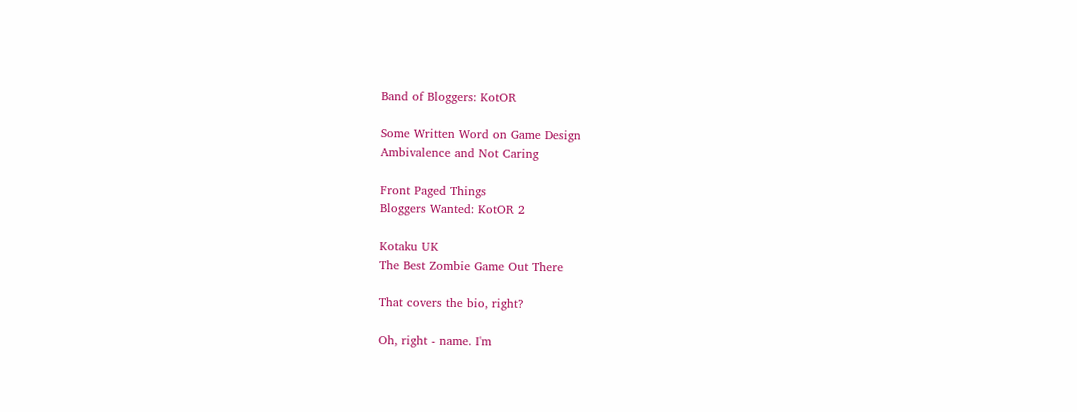Band of Bloggers: KotOR

Some Written Word on Game Design
Ambivalence and Not Caring

Front Paged Things
Bloggers Wanted: KotOR 2

Kotaku UK
The Best Zombie Game Out There

That covers the bio, right?

Oh, right - name. I'm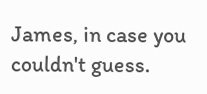James, in case you couldn't guess.